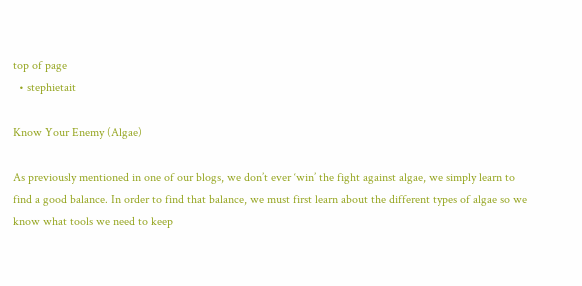top of page
  • stephietait

Know Your Enemy (Algae)

As previously mentioned in one of our blogs, we don’t ever ‘win’ the fight against algae, we simply learn to find a good balance. In order to find that balance, we must first learn about the different types of algae so we know what tools we need to keep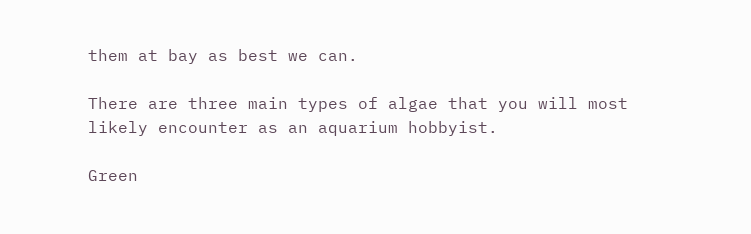them at bay as best we can.

There are three main types of algae that you will most likely encounter as an aquarium hobbyist.

Green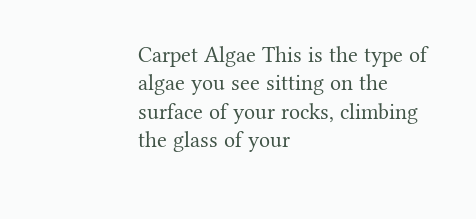Carpet Algae This is the type of algae you see sitting on the surface of your rocks, climbing the glass of your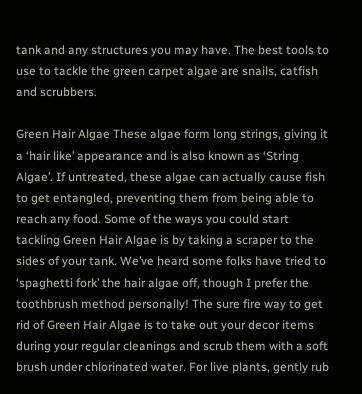tank and any structures you may have. The best tools to use to tackle the green carpet algae are snails, catfish and scrubbers.

Green Hair Algae These algae form long strings, giving it a ‘hair like’ appearance and is also known as ‘String Algae’. If untreated, these algae can actually cause fish to get entangled, preventing them from being able to reach any food. Some of the ways you could start tackling Green Hair Algae is by taking a scraper to the sides of your tank. We’ve heard some folks have tried to ‘spaghetti fork’ the hair algae off, though I prefer the toothbrush method personally! The sure fire way to get rid of Green Hair Algae is to take out your decor items during your regular cleanings and scrub them with a soft brush under chlorinated water. For live plants, gently rub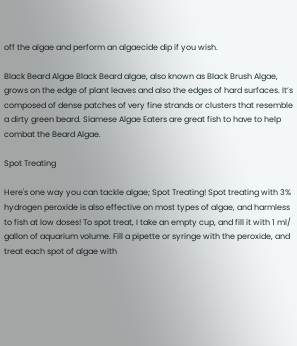off the algae and perform an algaecide dip if you wish.

Black Beard Algae Black Beard algae, also known as Black Brush Algae, grows on the edge of plant leaves and also the edges of hard surfaces. It’s composed of dense patches of very fine strands or clusters that resemble a dirty green beard. Siamese Algae Eaters are great fish to have to help combat the Beard Algae.

Spot Treating

Here's one way you can tackle algae; Spot Treating! Spot treating with 3% hydrogen peroxide is also effective on most types of algae, and harmless to fish at low doses! To spot treat, I take an empty cup, and fill it with 1 ml/ gallon of aquarium volume. Fill a pipette or syringe with the peroxide, and treat each spot of algae with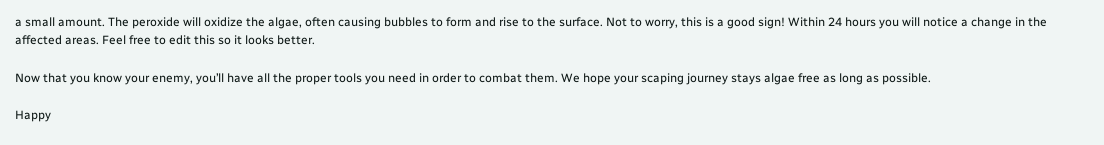a small amount. The peroxide will oxidize the algae, often causing bubbles to form and rise to the surface. Not to worry, this is a good sign! Within 24 hours you will notice a change in the affected areas. Feel free to edit this so it looks better.

Now that you know your enemy, you’ll have all the proper tools you need in order to combat them. We hope your scaping journey stays algae free as long as possible.

Happy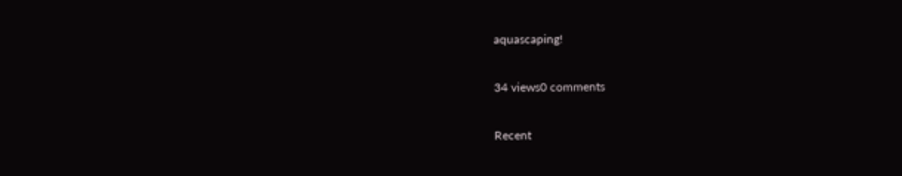aquascaping!

34 views0 comments

Recent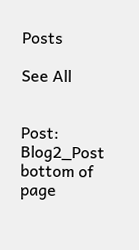Posts

See All


Post: Blog2_Post
bottom of page